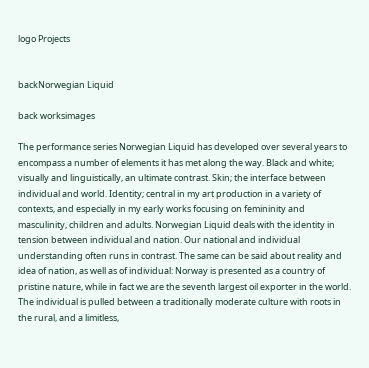logo Projects


backNorwegian Liquid

back worksimages

The performance series Norwegian Liquid has developed over several years to encompass a number of elements it has met along the way. Black and white; visually and linguistically, an ultimate contrast. Skin; the interface between individual and world. Identity; central in my art production in a variety of contexts, and especially in my early works focusing on femininity and masculinity, children and adults. Norwegian Liquid deals with the identity in tension between individual and nation. Our national and individual understanding often runs in contrast. The same can be said about reality and idea of nation, as well as of individual: Norway is presented as a country of pristine nature, while in fact we are the seventh largest oil exporter in the world. The individual is pulled between a traditionally moderate culture with roots in the rural, and a limitless,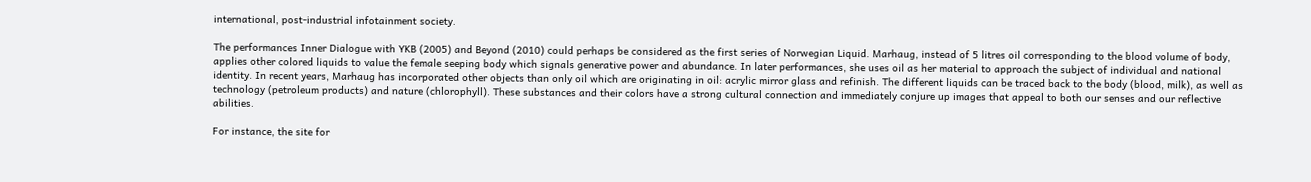international, post-industrial infotainment society.

The performances Inner Dialogue with YKB (2005) and Beyond (2010) could perhaps be considered as the first series of Norwegian Liquid. Marhaug, instead of 5 litres oil corresponding to the blood volume of body, applies other colored liquids to value the female seeping body which signals generative power and abundance. In later performances, she uses oil as her material to approach the subject of individual and national identity. In recent years, Marhaug has incorporated other objects than only oil which are originating in oil: acrylic mirror glass and refinish. The different liquids can be traced back to the body (blood, milk), as well as technology (petroleum products) and nature (chlorophyll). These substances and their colors have a strong cultural connection and immediately conjure up images that appeal to both our senses and our reflective abilities.

For instance, the site for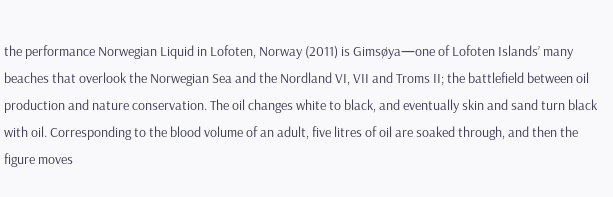the performance Norwegian Liquid in Lofoten, Norway (2011) is Gimsøya—one of Lofoten Islands’ many beaches that overlook the Norwegian Sea and the Nordland VI, VII and Troms II; the battlefield between oil production and nature conservation. The oil changes white to black, and eventually skin and sand turn black with oil. Corresponding to the blood volume of an adult, five litres of oil are soaked through, and then the figure moves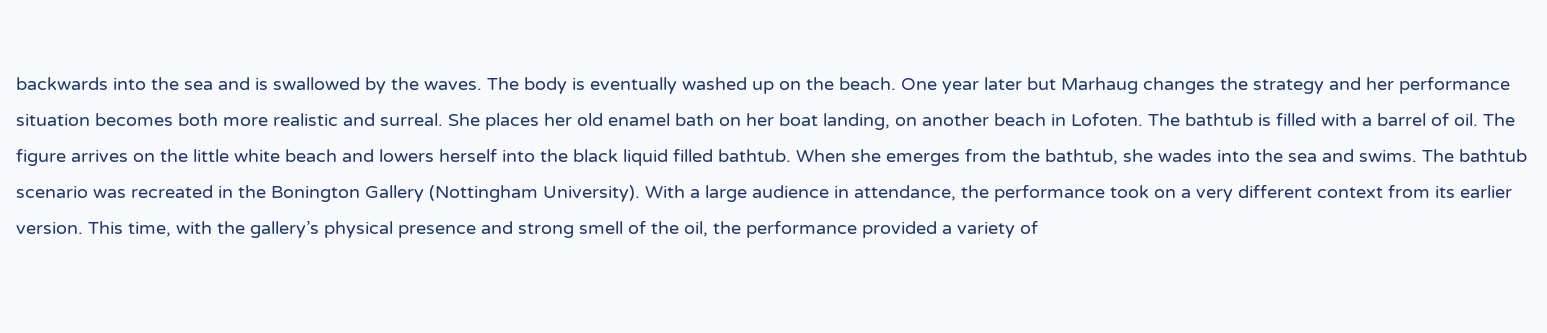backwards into the sea and is swallowed by the waves. The body is eventually washed up on the beach. One year later but Marhaug changes the strategy and her performance situation becomes both more realistic and surreal. She places her old enamel bath on her boat landing, on another beach in Lofoten. The bathtub is filled with a barrel of oil. The figure arrives on the little white beach and lowers herself into the black liquid filled bathtub. When she emerges from the bathtub, she wades into the sea and swims. The bathtub scenario was recreated in the Bonington Gallery (Nottingham University). With a large audience in attendance, the performance took on a very different context from its earlier version. This time, with the gallery’s physical presence and strong smell of the oil, the performance provided a variety of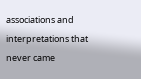associations and interpretations that never came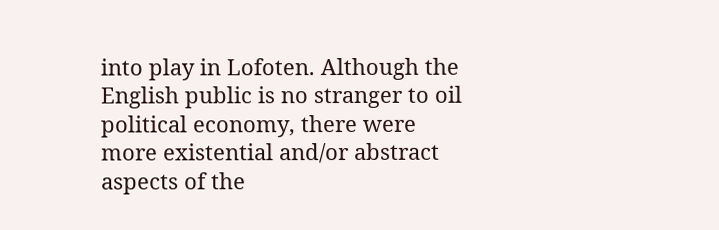into play in Lofoten. Although the English public is no stranger to oil political economy, there were more existential and/or abstract aspects of the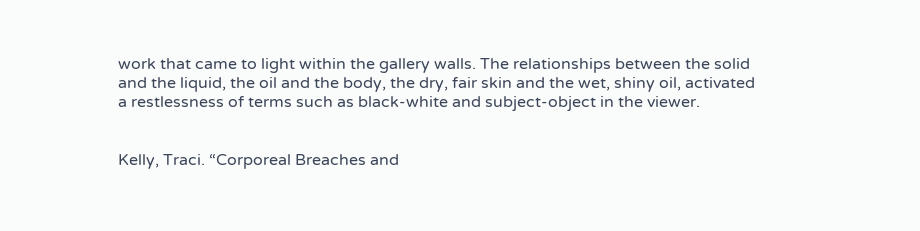work that came to light within the gallery walls. The relationships between the solid and the liquid, the oil and the body, the dry, fair skin and the wet, shiny oil, activated a restlessness of terms such as black-white and subject-object in the viewer.


Kelly, Traci. “Corporeal Breaches and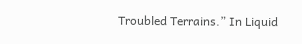Troubled Terrains.” In Liquid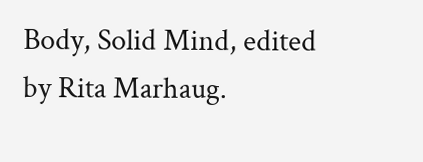Body, Solid Mind, edited by Rita Marhaug.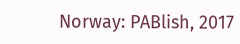Norway: PABlish, 2017